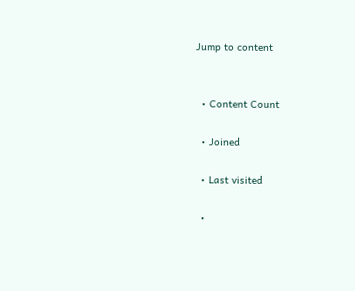Jump to content


  • Content Count

  • Joined

  • Last visited

  •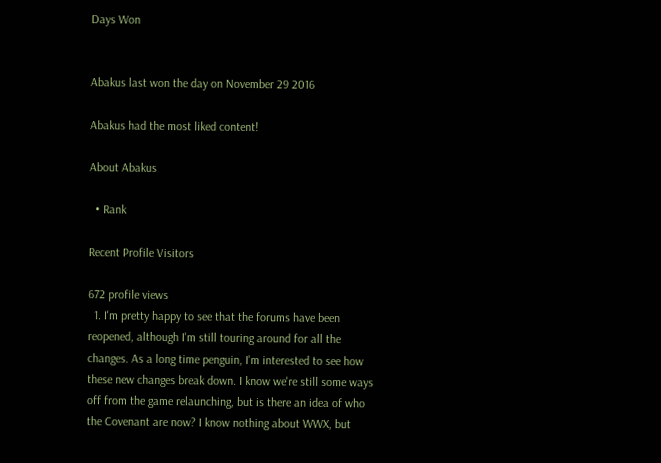Days Won


Abakus last won the day on November 29 2016

Abakus had the most liked content!

About Abakus

  • Rank

Recent Profile Visitors

672 profile views
  1. I'm pretty happy to see that the forums have been reopened, although I'm still touring around for all the changes. As a long time penguin, I'm interested to see how these new changes break down. I know we're still some ways off from the game relaunching, but is there an idea of who the Covenant are now? I know nothing about WWX, but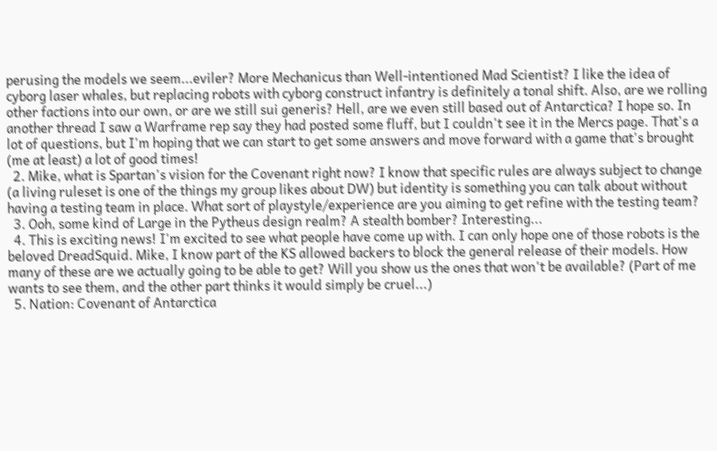perusing the models we seem...eviler? More Mechanicus than Well-intentioned Mad Scientist? I like the idea of cyborg laser whales, but replacing robots with cyborg construct infantry is definitely a tonal shift. Also, are we rolling other factions into our own, or are we still sui generis? Hell, are we even still based out of Antarctica? I hope so. In another thread I saw a Warframe rep say they had posted some fluff, but I couldn't see it in the Mercs page. That's a lot of questions, but I'm hoping that we can start to get some answers and move forward with a game that's brought (me at least) a lot of good times!
  2. Mike, what is Spartan's vision for the Covenant right now? I know that specific rules are always subject to change (a living ruleset is one of the things my group likes about DW) but identity is something you can talk about without having a testing team in place. What sort of playstyle/experience are you aiming to get refine with the testing team?
  3. Ooh, some kind of Large in the Pytheus design realm? A stealth bomber? Interesting...
  4. This is exciting news! I'm excited to see what people have come up with. I can only hope one of those robots is the beloved DreadSquid. Mike, I know part of the KS allowed backers to block the general release of their models. How many of these are we actually going to be able to get? Will you show us the ones that won't be available? (Part of me wants to see them, and the other part thinks it would simply be cruel...)
  5. Nation: Covenant of Antarctica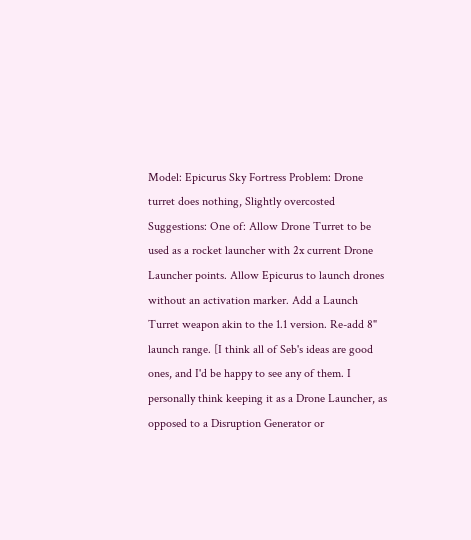Model: Epicurus Sky Fortress Problem: Drone turret does nothing, Slightly overcosted Suggestions: One of: Allow Drone Turret to be used as a rocket launcher with 2x current Drone Launcher points. Allow Epicurus to launch drones without an activation marker. Add a Launch Turret weapon akin to the 1.1 version. Re-add 8" launch range. [I think all of Seb's ideas are good ones, and I'd be happy to see any of them. I personally think keeping it as a Drone Launcher, as opposed to a Disruption Generator or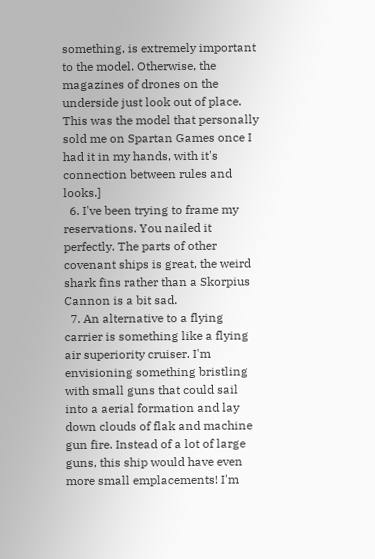something, is extremely important to the model. Otherwise, the magazines of drones on the underside just look out of place. This was the model that personally sold me on Spartan Games once I had it in my hands, with it's connection between rules and looks.]
  6. I've been trying to frame my reservations. You nailed it perfectly. The parts of other covenant ships is great, the weird shark fins rather than a Skorpius Cannon is a bit sad.
  7. An alternative to a flying carrier is something like a flying air superiority cruiser. I'm envisioning something bristling with small guns that could sail into a aerial formation and lay down clouds of flak and machine gun fire. Instead of a lot of large guns, this ship would have even more small emplacements! I'm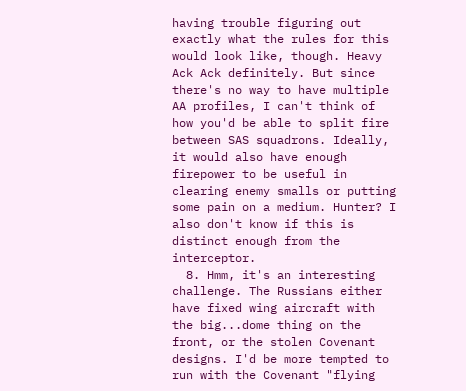having trouble figuring out exactly what the rules for this would look like, though. Heavy Ack Ack definitely. But since there's no way to have multiple AA profiles, I can't think of how you'd be able to split fire between SAS squadrons. Ideally, it would also have enough firepower to be useful in clearing enemy smalls or putting some pain on a medium. Hunter? I also don't know if this is distinct enough from the interceptor.
  8. Hmm, it's an interesting challenge. The Russians either have fixed wing aircraft with the big...dome thing on the front, or the stolen Covenant designs. I'd be more tempted to run with the Covenant "flying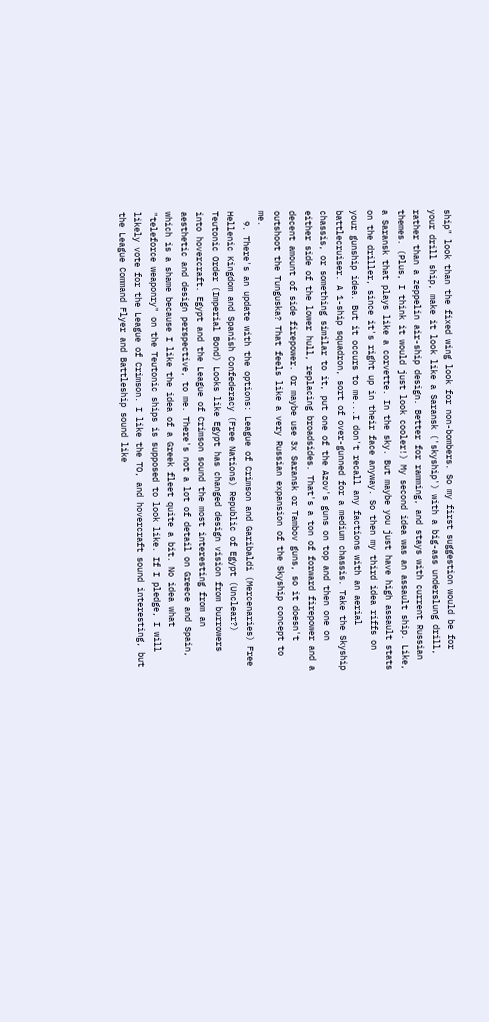ship" look than the fixed wing look for non-bombers. So my first suggestion would be for your drill ship, make it look like a Saransk ('skyship') with a big-ass underslung drill, rather than a zeppelin air-ship design. Better for ramming, and stays with current Russian themes. (Plus, I think it would just look cooler!) My second idea was an assault ship. Like, a Saransk that plays like a corvette. In the sky. But maybe you just have high assault stats on the driller, since it's right up in their face anyway. So then my third idea riffs on your gunship idea. But it occurs to me...I don't recall any factions with an aerial battlecruiser. A 1-ship squadron, sort of over-gunned for a medium chassis. Take the Skyship chassis, or something similar to it, put one of the Azov's guns on top and then one on either side of the lower hull, replacing broadsides. That's a ton of forward firepower and a decent amount of side firepower. Or maybe use 3x Saransk or Tambov guns, so it doesn't outshoot the Tunguska? That feels like a very Russian expansion of the Skyship concept to me.
  9. There's an update with the options: League of Crimson and Garibaldi (Mercenaries) Free Hellenic Kingdom and Spanish Confederacy (Free Nations) Republic of Egypt (Unclear?) Teutonic Order (Imperial Bond) Looks like Egypt has changed design vision from burrowers into hovercraft. Egypt and the League of Crimson sound the most interesting from an aesthetic and design perspective, to me. There's not a lot of detail on Greece and Spain, which is a shame because I like the idea of a Greek fleet quite a bit. No idea what "teleforce weaponry" on the Teutonic ships is supposed to look like. If I pledge, I will likely vote for the League of Crimson. I like the TO, and hovercraft sound interesting, but the League Command Flyer and Battleship sound like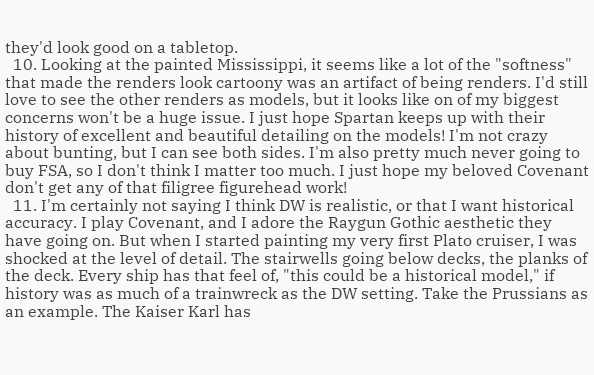they'd look good on a tabletop.
  10. Looking at the painted Mississippi, it seems like a lot of the "softness" that made the renders look cartoony was an artifact of being renders. I'd still love to see the other renders as models, but it looks like on of my biggest concerns won't be a huge issue. I just hope Spartan keeps up with their history of excellent and beautiful detailing on the models! I'm not crazy about bunting, but I can see both sides. I'm also pretty much never going to buy FSA, so I don't think I matter too much. I just hope my beloved Covenant don't get any of that filigree figurehead work!
  11. I'm certainly not saying I think DW is realistic, or that I want historical accuracy. I play Covenant, and I adore the Raygun Gothic aesthetic they have going on. But when I started painting my very first Plato cruiser, I was shocked at the level of detail. The stairwells going below decks, the planks of the deck. Every ship has that feel of, "this could be a historical model," if history was as much of a trainwreck as the DW setting. Take the Prussians as an example. The Kaiser Karl has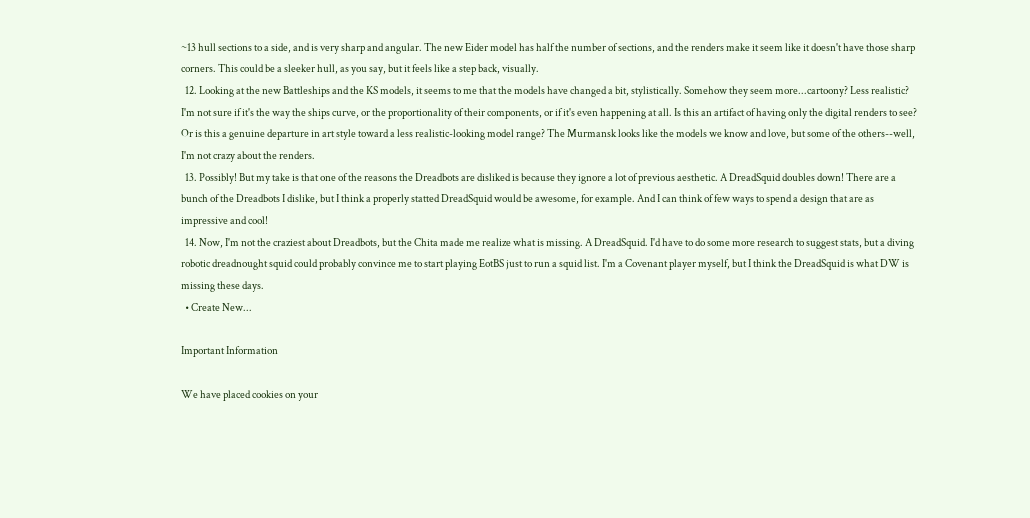~13 hull sections to a side, and is very sharp and angular. The new Eider model has half the number of sections, and the renders make it seem like it doesn't have those sharp corners. This could be a sleeker hull, as you say, but it feels like a step back, visually.
  12. Looking at the new Battleships and the KS models, it seems to me that the models have changed a bit, stylistically. Somehow they seem more...cartoony? Less realistic? I'm not sure if it's the way the ships curve, or the proportionality of their components, or if it's even happening at all. Is this an artifact of having only the digital renders to see? Or is this a genuine departure in art style toward a less realistic-looking model range? The Murmansk looks like the models we know and love, but some of the others--well, I'm not crazy about the renders.
  13. Possibly! But my take is that one of the reasons the Dreadbots are disliked is because they ignore a lot of previous aesthetic. A DreadSquid doubles down! There are a bunch of the Dreadbots I dislike, but I think a properly statted DreadSquid would be awesome, for example. And I can think of few ways to spend a design that are as impressive and cool!
  14. Now, I'm not the craziest about Dreadbots, but the Chita made me realize what is missing. A DreadSquid. I'd have to do some more research to suggest stats, but a diving robotic dreadnought squid could probably convince me to start playing EotBS just to run a squid list. I'm a Covenant player myself, but I think the DreadSquid is what DW is missing these days.
  • Create New...

Important Information

We have placed cookies on your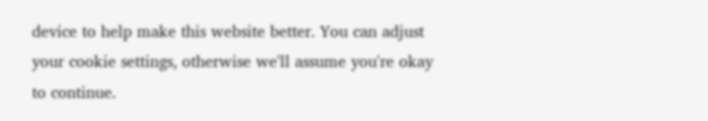device to help make this website better. You can adjust your cookie settings, otherwise we'll assume you're okay to continue.